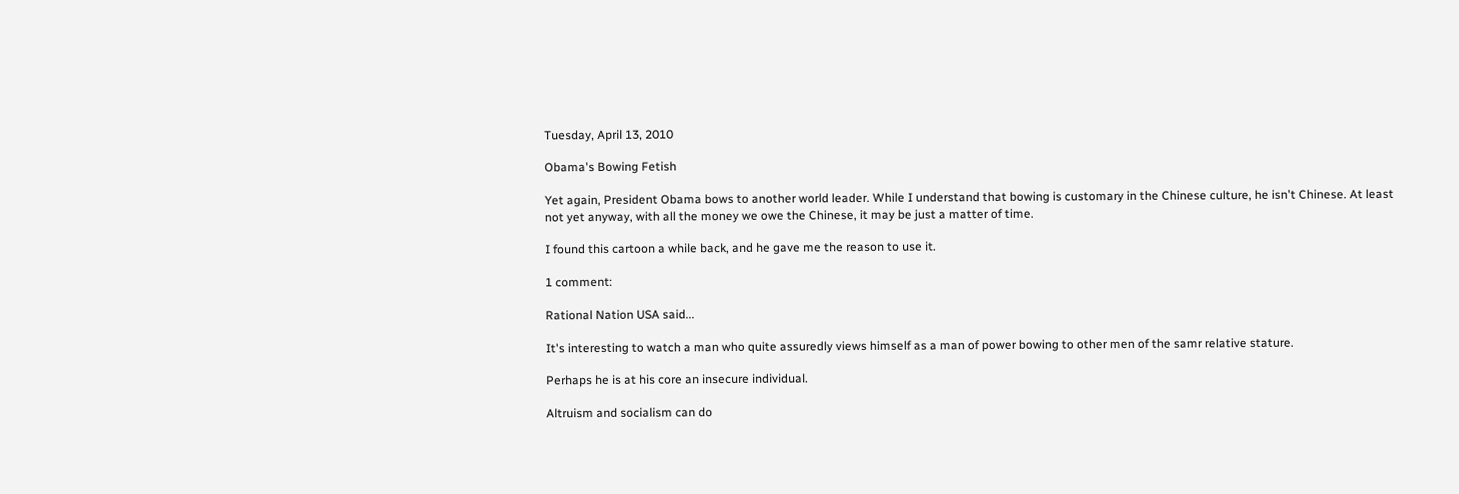Tuesday, April 13, 2010

Obama's Bowing Fetish

Yet again, President Obama bows to another world leader. While I understand that bowing is customary in the Chinese culture, he isn't Chinese. At least not yet anyway, with all the money we owe the Chinese, it may be just a matter of time.

I found this cartoon a while back, and he gave me the reason to use it.

1 comment:

Rational Nation USA said...

It's interesting to watch a man who quite assuredly views himself as a man of power bowing to other men of the samr relative stature.

Perhaps he is at his core an insecure individual.

Altruism and socialism can do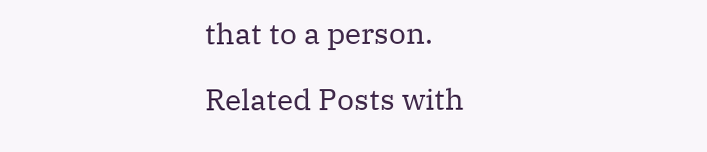that to a person.

Related Posts with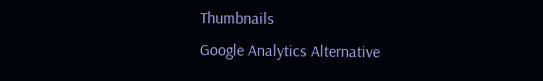Thumbnails
Google Analytics Alternative